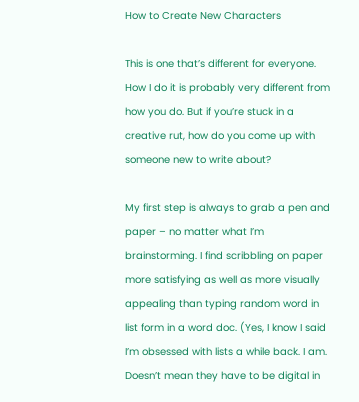How to Create New Characters

This is one that’s different for everyone. How I do it is probably very different from how you do. But if you’re stuck in a creative rut, how do you come up with someone new to write about?

My first step is always to grab a pen and paper – no matter what I’m brainstorming. I find scribbling on paper more satisfying as well as more visually appealing than typing random word in list form in a word doc. (Yes, I know I said I’m obsessed with lists a while back. I am. Doesn’t mean they have to be digital in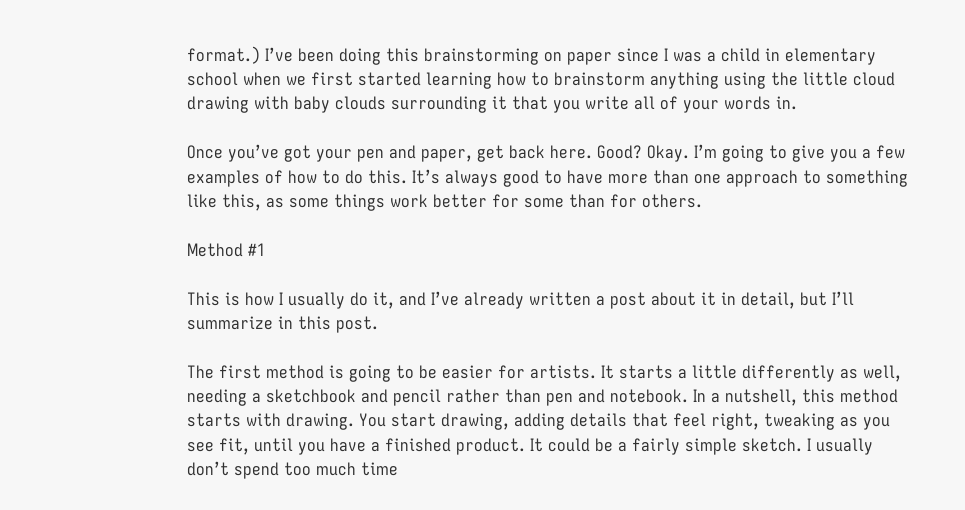format.) I’ve been doing this brainstorming on paper since I was a child in elementary school when we first started learning how to brainstorm anything using the little cloud drawing with baby clouds surrounding it that you write all of your words in.

Once you’ve got your pen and paper, get back here. Good? Okay. I’m going to give you a few examples of how to do this. It’s always good to have more than one approach to something like this, as some things work better for some than for others.

Method #1

This is how I usually do it, and I’ve already written a post about it in detail, but I’ll summarize in this post.

The first method is going to be easier for artists. It starts a little differently as well, needing a sketchbook and pencil rather than pen and notebook. In a nutshell, this method starts with drawing. You start drawing, adding details that feel right, tweaking as you see fit, until you have a finished product. It could be a fairly simple sketch. I usually don’t spend too much time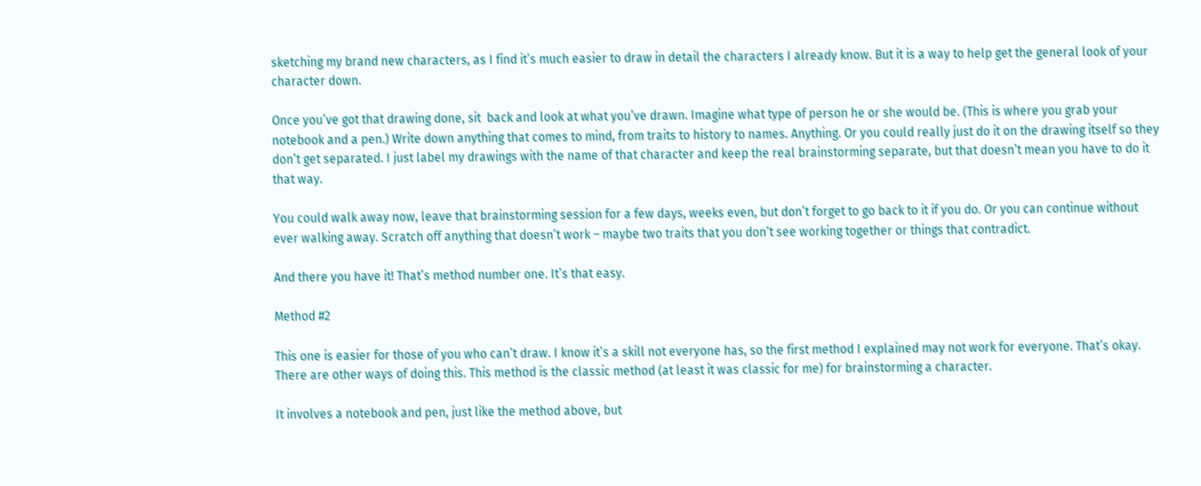sketching my brand new characters, as I find it’s much easier to draw in detail the characters I already know. But it is a way to help get the general look of your character down.

Once you’ve got that drawing done, sit  back and look at what you’ve drawn. Imagine what type of person he or she would be. (This is where you grab your notebook and a pen.) Write down anything that comes to mind, from traits to history to names. Anything. Or you could really just do it on the drawing itself so they don’t get separated. I just label my drawings with the name of that character and keep the real brainstorming separate, but that doesn’t mean you have to do it that way.

You could walk away now, leave that brainstorming session for a few days, weeks even, but don’t forget to go back to it if you do. Or you can continue without ever walking away. Scratch off anything that doesn’t work – maybe two traits that you don’t see working together or things that contradict.

And there you have it! That’s method number one. It’s that easy.

Method #2

This one is easier for those of you who can’t draw. I know it’s a skill not everyone has, so the first method I explained may not work for everyone. That’s okay. There are other ways of doing this. This method is the classic method (at least it was classic for me) for brainstorming a character.

It involves a notebook and pen, just like the method above, but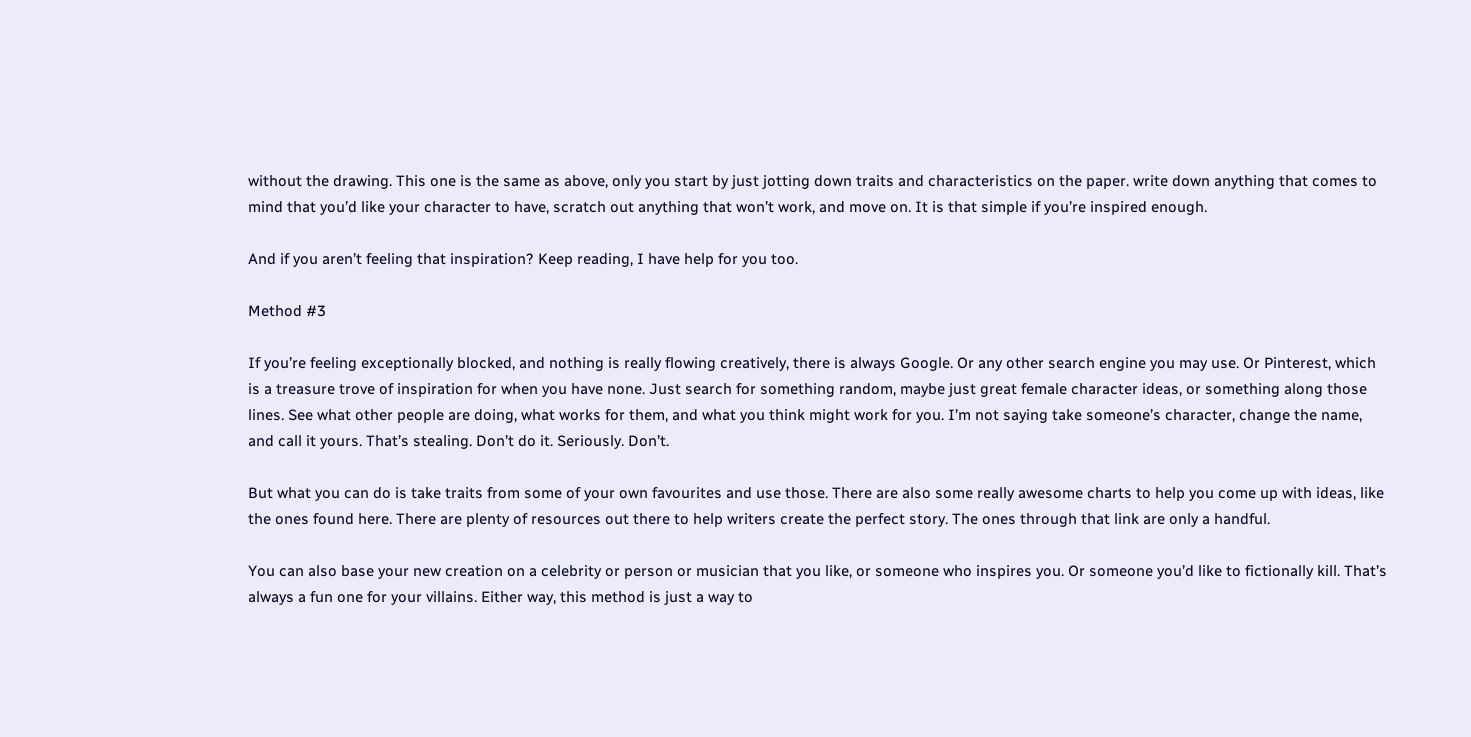without the drawing. This one is the same as above, only you start by just jotting down traits and characteristics on the paper. write down anything that comes to mind that you’d like your character to have, scratch out anything that won’t work, and move on. It is that simple if you’re inspired enough.

And if you aren’t feeling that inspiration? Keep reading, I have help for you too.

Method #3

If you’re feeling exceptionally blocked, and nothing is really flowing creatively, there is always Google. Or any other search engine you may use. Or Pinterest, which is a treasure trove of inspiration for when you have none. Just search for something random, maybe just great female character ideas, or something along those lines. See what other people are doing, what works for them, and what you think might work for you. I’m not saying take someone’s character, change the name, and call it yours. That’s stealing. Don’t do it. Seriously. Don’t.

But what you can do is take traits from some of your own favourites and use those. There are also some really awesome charts to help you come up with ideas, like the ones found here. There are plenty of resources out there to help writers create the perfect story. The ones through that link are only a handful.

You can also base your new creation on a celebrity or person or musician that you like, or someone who inspires you. Or someone you’d like to fictionally kill. That’s always a fun one for your villains. Either way, this method is just a way to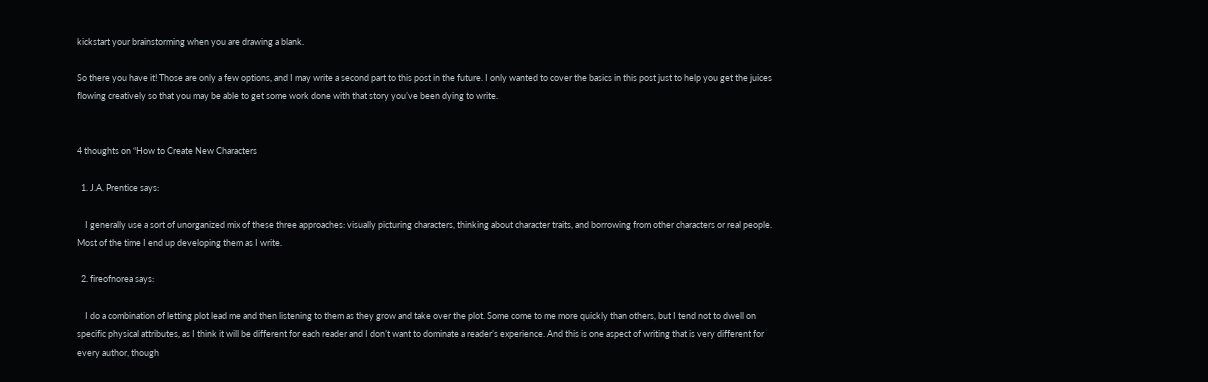kickstart your brainstorming when you are drawing a blank.

So there you have it! Those are only a few options, and I may write a second part to this post in the future. I only wanted to cover the basics in this post just to help you get the juices flowing creatively so that you may be able to get some work done with that story you’ve been dying to write.


4 thoughts on “How to Create New Characters

  1. J.A. Prentice says:

    I generally use a sort of unorganized mix of these three approaches: visually picturing characters, thinking about character traits, and borrowing from other characters or real people. Most of the time I end up developing them as I write.

  2. fireofnorea says:

    I do a combination of letting plot lead me and then listening to them as they grow and take over the plot. Some come to me more quickly than others, but I tend not to dwell on specific physical attributes, as I think it will be different for each reader and I don’t want to dominate a reader’s experience. And this is one aspect of writing that is very different for every author, though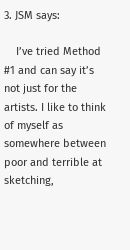3. JSM says:

    I’ve tried Method #1 and can say it’s not just for the artists. I like to think of myself as somewhere between poor and terrible at sketching,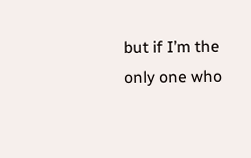but if I’m the only one who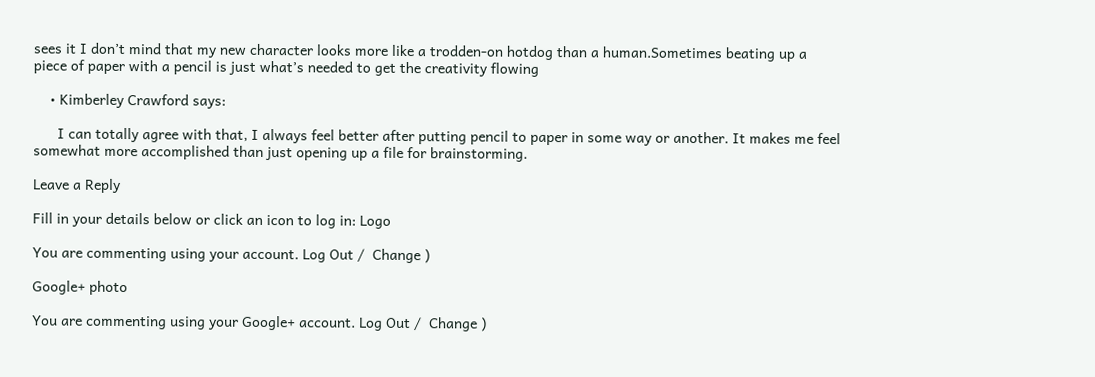sees it I don’t mind that my new character looks more like a trodden-on hotdog than a human.Sometimes beating up a piece of paper with a pencil is just what’s needed to get the creativity flowing

    • Kimberley Crawford says:

      I can totally agree with that, I always feel better after putting pencil to paper in some way or another. It makes me feel somewhat more accomplished than just opening up a file for brainstorming.

Leave a Reply

Fill in your details below or click an icon to log in: Logo

You are commenting using your account. Log Out /  Change )

Google+ photo

You are commenting using your Google+ account. Log Out /  Change )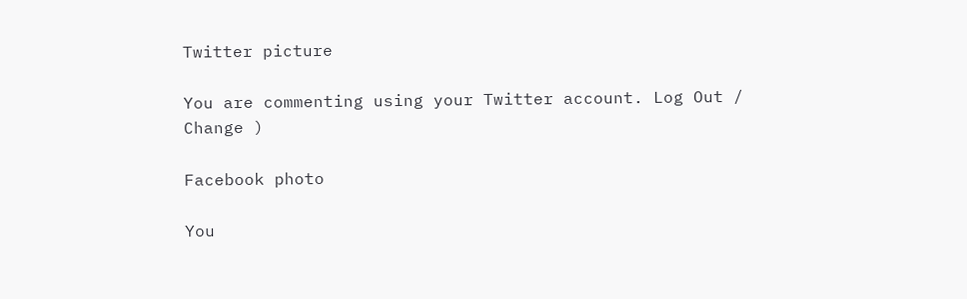Twitter picture

You are commenting using your Twitter account. Log Out /  Change )

Facebook photo

You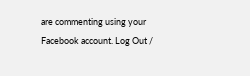are commenting using your Facebook account. Log Out /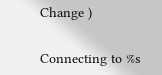Change )


Connecting to %s